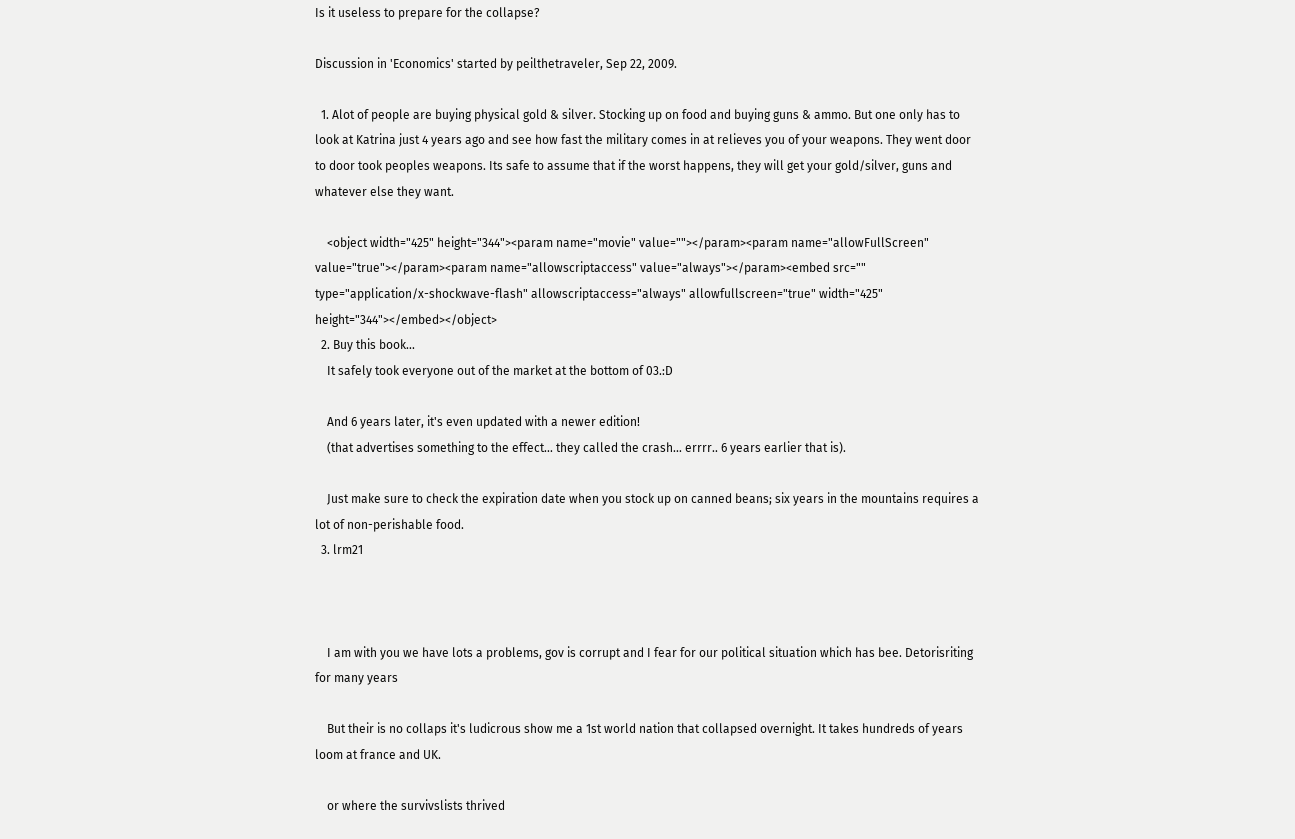Is it useless to prepare for the collapse?

Discussion in 'Economics' started by peilthetraveler, Sep 22, 2009.

  1. Alot of people are buying physical gold & silver. Stocking up on food and buying guns & ammo. But one only has to look at Katrina just 4 years ago and see how fast the military comes in at relieves you of your weapons. They went door to door took peoples weapons. Its safe to assume that if the worst happens, they will get your gold/silver, guns and whatever else they want.

    <object width="425" height="344"><param name="movie" value=""></param><param name="allowFullScreen" value="true"></param><param name="allowscriptaccess" value="always"></param><embed src="" type="application/x-shockwave-flash" allowscriptaccess="always" allowfullscreen="true" width="425" height="344"></embed></object>
  2. Buy this book...
    It safely took everyone out of the market at the bottom of 03.:D

    And 6 years later, it's even updated with a newer edition!
    (that advertises something to the effect... they called the crash... errrr.. 6 years earlier that is).

    Just make sure to check the expiration date when you stock up on canned beans; six years in the mountains requires a lot of non-perishable food.
  3. lrm21



    I am with you we have lots a problems, gov is corrupt and I fear for our political situation which has bee. Detorisriting for many years

    But their is no collaps it's ludicrous show me a 1st world nation that collapsed overnight. It takes hundreds of years loom at france and UK.

    or where the survivslists thrived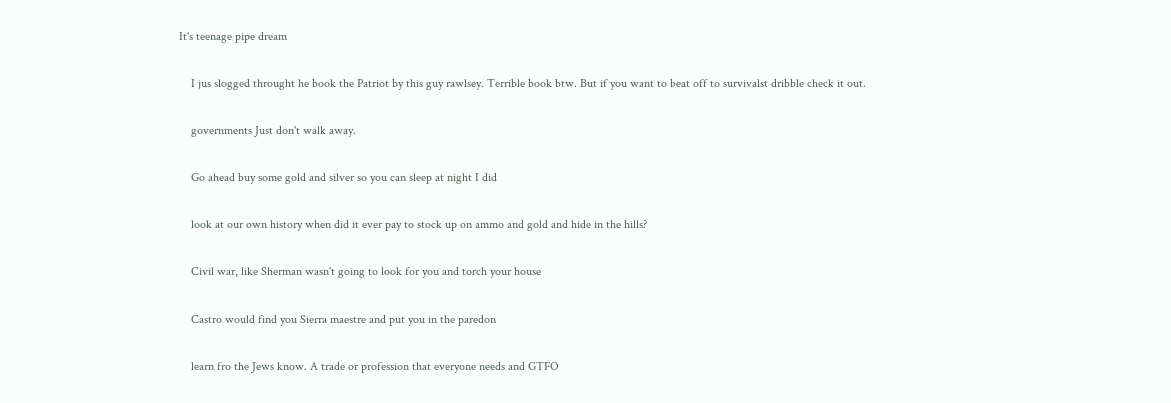It's teenage pipe dream

    I jus slogged throught he book the Patriot by this guy rawlsey. Terrible book btw. But if you want to beat off to survivalst dribble check it out.

    governments Just don't walk away.

    Go ahead buy some gold and silver so you can sleep at night I did

    look at our own history when did it ever pay to stock up on ammo and gold and hide in the hills?

    Civil war, like Sherman wasn't going to look for you and torch your house

    Castro would find you Sierra maestre and put you in the paredon

    learn fro the Jews know. A trade or profession that everyone needs and GTFO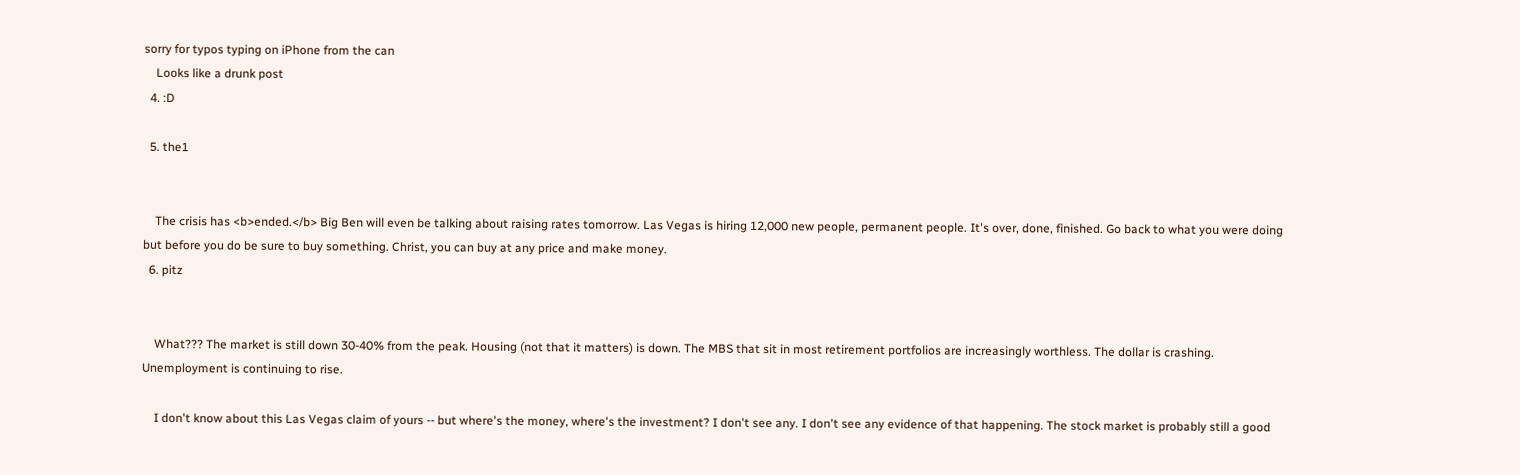sorry for typos typing on iPhone from the can
    Looks like a drunk post
  4. :D

  5. the1


    The crisis has <b>ended.</b> Big Ben will even be talking about raising rates tomorrow. Las Vegas is hiring 12,000 new people, permanent people. It's over, done, finished. Go back to what you were doing but before you do be sure to buy something. Christ, you can buy at any price and make money.
  6. pitz


    What??? The market is still down 30-40% from the peak. Housing (not that it matters) is down. The MBS that sit in most retirement portfolios are increasingly worthless. The dollar is crashing. Unemployment is continuing to rise.

    I don't know about this Las Vegas claim of yours -- but where's the money, where's the investment? I don't see any. I don't see any evidence of that happening. The stock market is probably still a good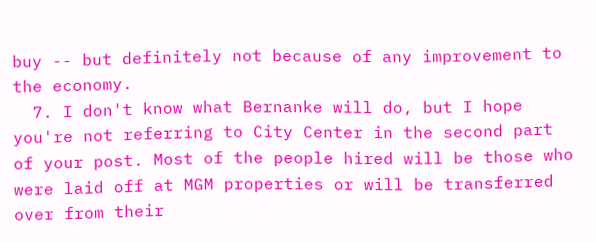buy -- but definitely not because of any improvement to the economy.
  7. I don't know what Bernanke will do, but I hope you're not referring to City Center in the second part of your post. Most of the people hired will be those who were laid off at MGM properties or will be transferred over from their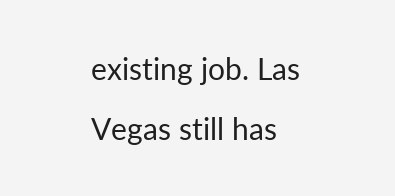existing job. Las Vegas still has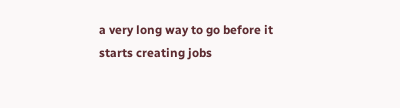a very long way to go before it starts creating jobs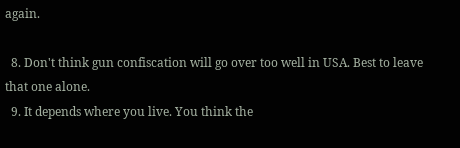again.

  8. Don't think gun confiscation will go over too well in USA. Best to leave that one alone.
  9. It depends where you live. You think the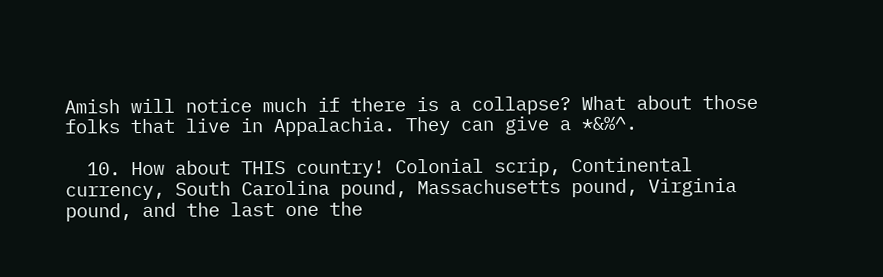Amish will notice much if there is a collapse? What about those folks that live in Appalachia. They can give a *&%^.

  10. How about THIS country! Colonial scrip, Continental currency, South Carolina pound, Massachusetts pound, Virginia pound, and the last one the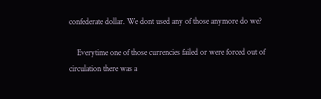confederate dollar. We dont used any of those anymore do we?

    Everytime one of those currencies failed or were forced out of circulation there was a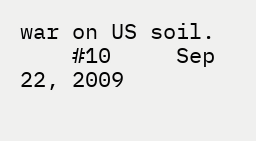war on US soil.
    #10     Sep 22, 2009